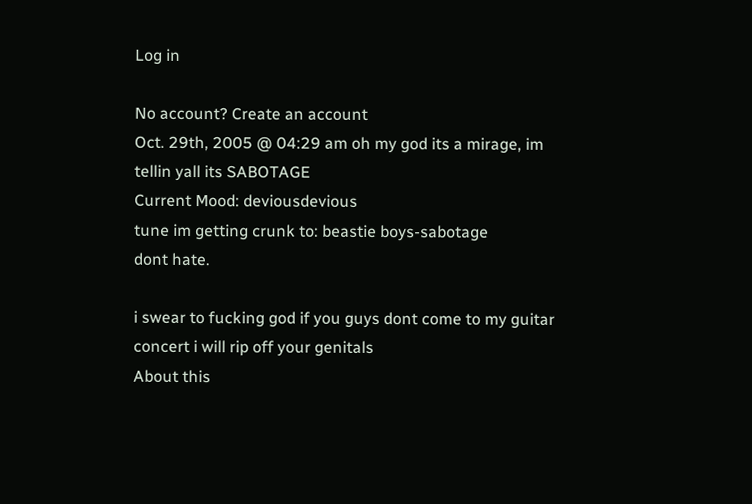Log in

No account? Create an account
Oct. 29th, 2005 @ 04:29 am oh my god its a mirage, im tellin yall its SABOTAGE
Current Mood: deviousdevious
tune im getting crunk to: beastie boys-sabotage
dont hate.

i swear to fucking god if you guys dont come to my guitar concert i will rip off your genitals
About this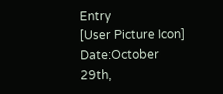Entry
[User Picture Icon]
Date:October 29th,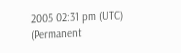2005 02:31 pm (UTC)
(Permanent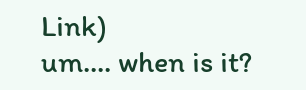Link)
um.... when is it?